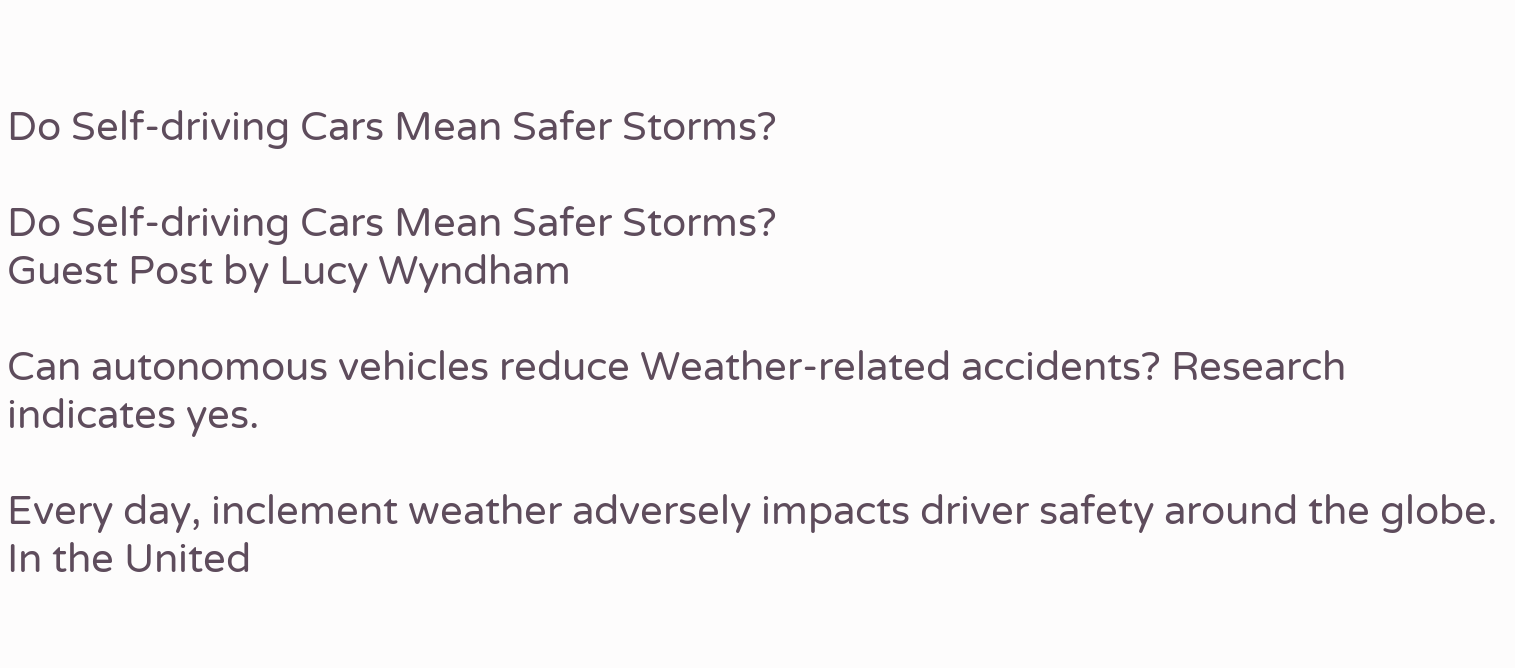Do Self-driving Cars Mean Safer Storms?

Do Self-driving Cars Mean Safer Storms?
Guest Post by Lucy Wyndham

Can autonomous vehicles reduce Weather-related accidents? Research indicates yes.

Every day, inclement weather adversely impacts driver safety around the globe. In the United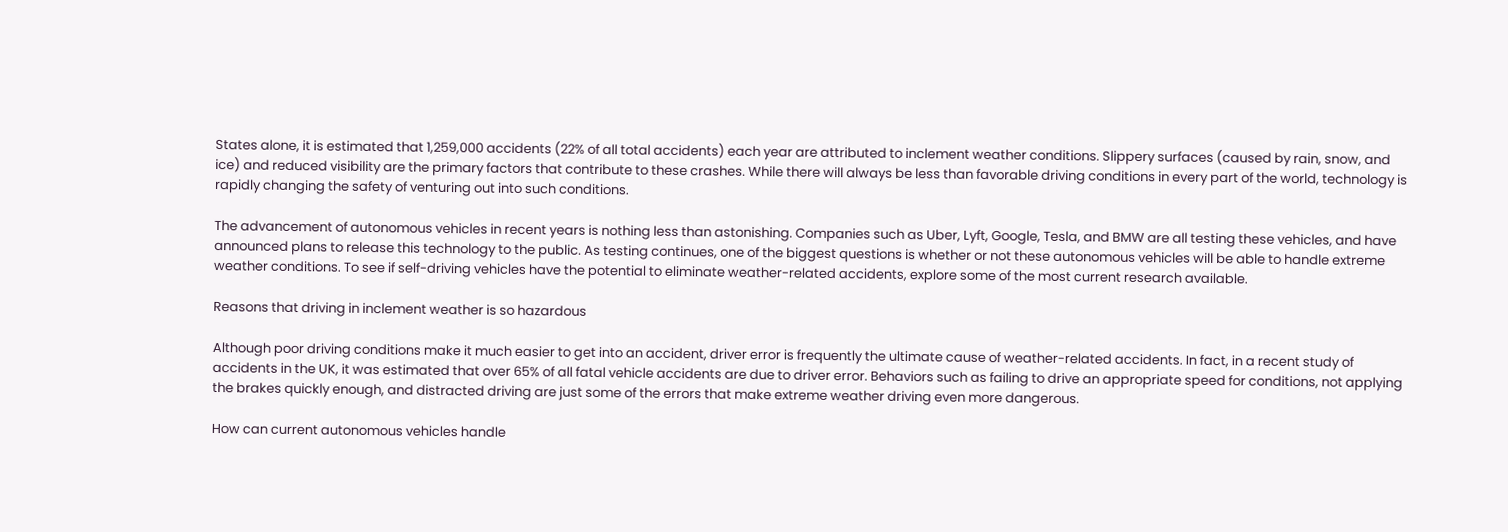States alone, it is estimated that 1,259,000 accidents (22% of all total accidents) each year are attributed to inclement weather conditions. Slippery surfaces (caused by rain, snow, and ice) and reduced visibility are the primary factors that contribute to these crashes. While there will always be less than favorable driving conditions in every part of the world, technology is rapidly changing the safety of venturing out into such conditions.

The advancement of autonomous vehicles in recent years is nothing less than astonishing. Companies such as Uber, Lyft, Google, Tesla, and BMW are all testing these vehicles, and have announced plans to release this technology to the public. As testing continues, one of the biggest questions is whether or not these autonomous vehicles will be able to handle extreme weather conditions. To see if self-driving vehicles have the potential to eliminate weather-related accidents, explore some of the most current research available.

Reasons that driving in inclement weather is so hazardous

Although poor driving conditions make it much easier to get into an accident, driver error is frequently the ultimate cause of weather-related accidents. In fact, in a recent study of accidents in the UK, it was estimated that over 65% of all fatal vehicle accidents are due to driver error. Behaviors such as failing to drive an appropriate speed for conditions, not applying the brakes quickly enough, and distracted driving are just some of the errors that make extreme weather driving even more dangerous.

How can current autonomous vehicles handle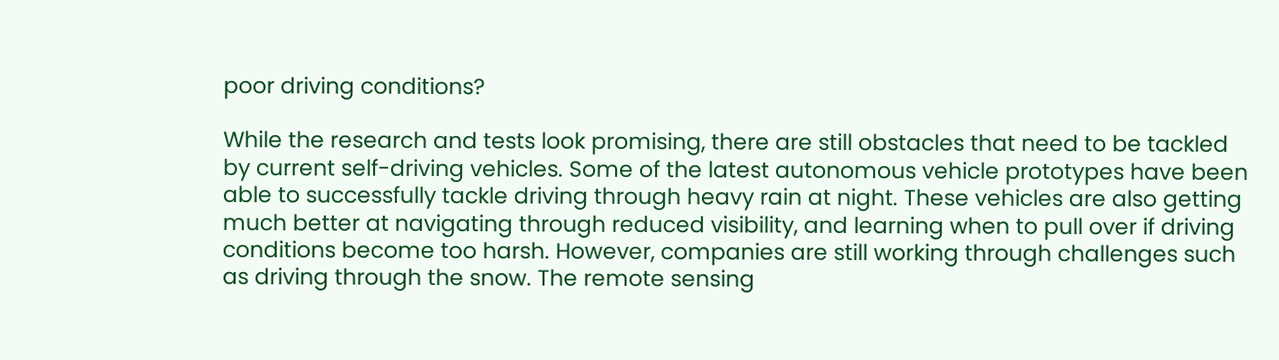poor driving conditions?

While the research and tests look promising, there are still obstacles that need to be tackled by current self-driving vehicles. Some of the latest autonomous vehicle prototypes have been able to successfully tackle driving through heavy rain at night. These vehicles are also getting much better at navigating through reduced visibility, and learning when to pull over if driving conditions become too harsh. However, companies are still working through challenges such as driving through the snow. The remote sensing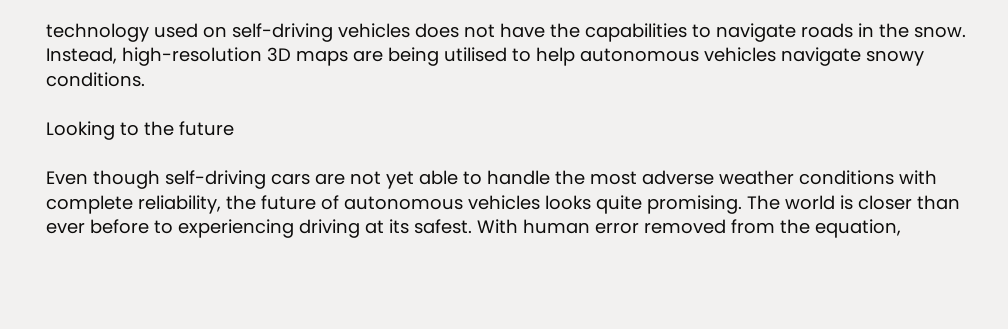technology used on self-driving vehicles does not have the capabilities to navigate roads in the snow. Instead, high-resolution 3D maps are being utilised to help autonomous vehicles navigate snowy conditions.

Looking to the future

Even though self-driving cars are not yet able to handle the most adverse weather conditions with complete reliability, the future of autonomous vehicles looks quite promising. The world is closer than ever before to experiencing driving at its safest. With human error removed from the equation,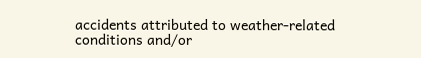accidents attributed to weather-related conditions and/or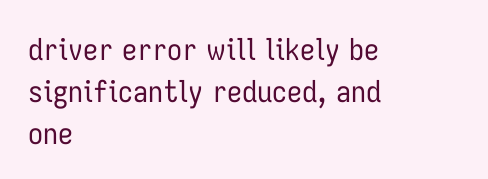driver error will likely be significantly reduced, and one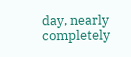day, nearly completely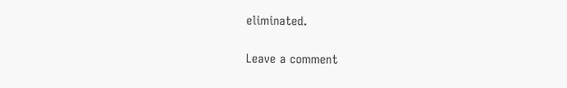eliminated.

Leave a comment